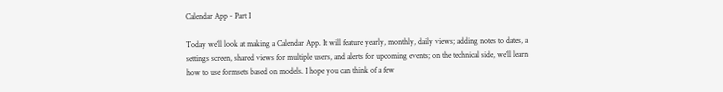Calendar App - Part I

Today we’ll look at making a Calendar App. It will feature yearly, monthly, daily views; adding notes to dates, a settings screen, shared views for multiple users, and alerts for upcoming events; on the technical side, we’ll learn how to use formsets based on models. I hope you can think of a few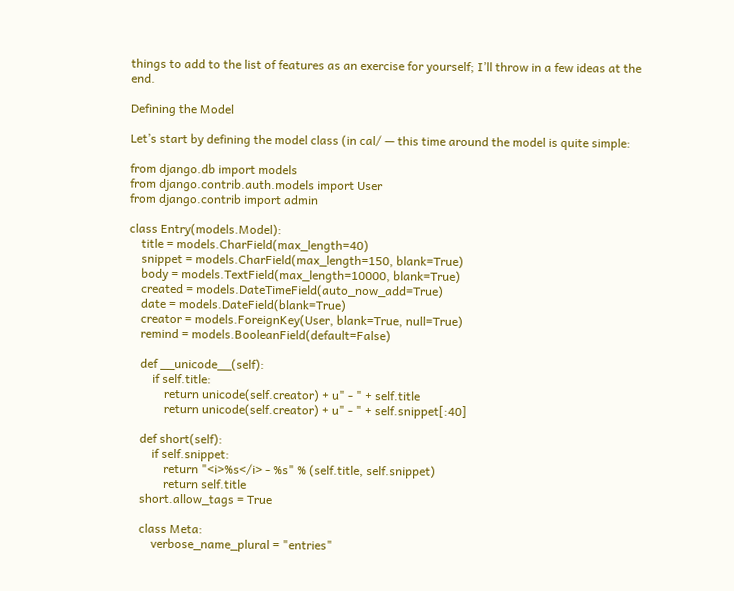things to add to the list of features as an exercise for yourself; I’ll throw in a few ideas at the end.

Defining the Model

Let’s start by defining the model class (in cal/ — this time around the model is quite simple:

from django.db import models
from django.contrib.auth.models import User
from django.contrib import admin

class Entry(models.Model):
    title = models.CharField(max_length=40)
    snippet = models.CharField(max_length=150, blank=True)
    body = models.TextField(max_length=10000, blank=True)
    created = models.DateTimeField(auto_now_add=True)
    date = models.DateField(blank=True)
    creator = models.ForeignKey(User, blank=True, null=True)
    remind = models.BooleanField(default=False)

    def __unicode__(self):
        if self.title:
            return unicode(self.creator) + u" - " + self.title
            return unicode(self.creator) + u" - " + self.snippet[:40]

    def short(self):
        if self.snippet:
            return "<i>%s</i> - %s" % (self.title, self.snippet)
            return self.title
    short.allow_tags = True

    class Meta:
        verbose_name_plural = "entries"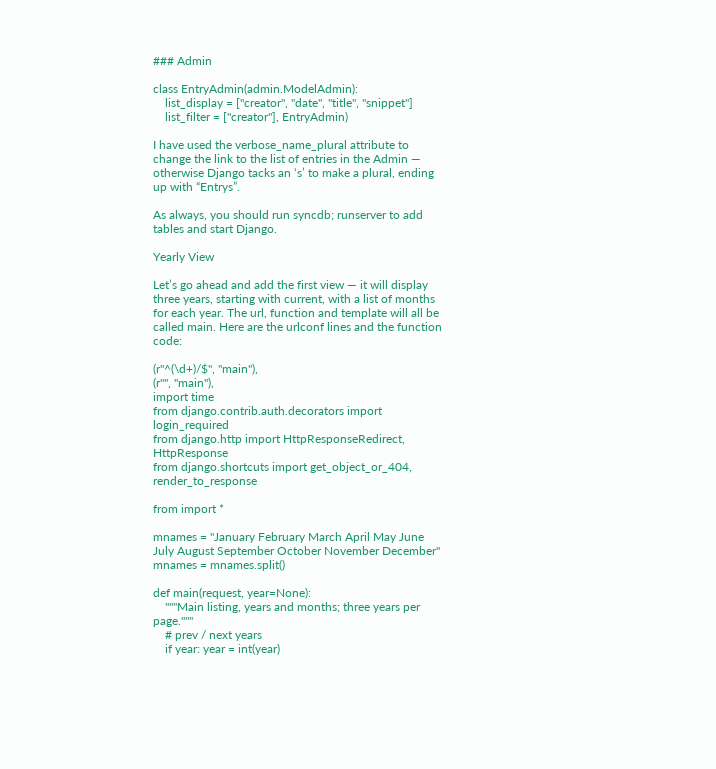### Admin

class EntryAdmin(admin.ModelAdmin):
    list_display = ["creator", "date", "title", "snippet"]
    list_filter = ["creator"], EntryAdmin)

I have used the verbose_name_plural attribute to change the link to the list of entries in the Admin — otherwise Django tacks an ‘s’ to make a plural, ending up with “Entrys”.

As always, you should run syncdb; runserver to add tables and start Django.

Yearly View

Let’s go ahead and add the first view — it will display three years, starting with current, with a list of months for each year. The url, function and template will all be called main. Here are the urlconf lines and the function code:

(r"^(\d+)/$", "main"),
(r"", "main"),
import time
from django.contrib.auth.decorators import login_required
from django.http import HttpResponseRedirect, HttpResponse
from django.shortcuts import get_object_or_404, render_to_response

from import *

mnames = "January February March April May June July August September October November December"
mnames = mnames.split()

def main(request, year=None):
    """Main listing, years and months; three years per page."""
    # prev / next years
    if year: year = int(year)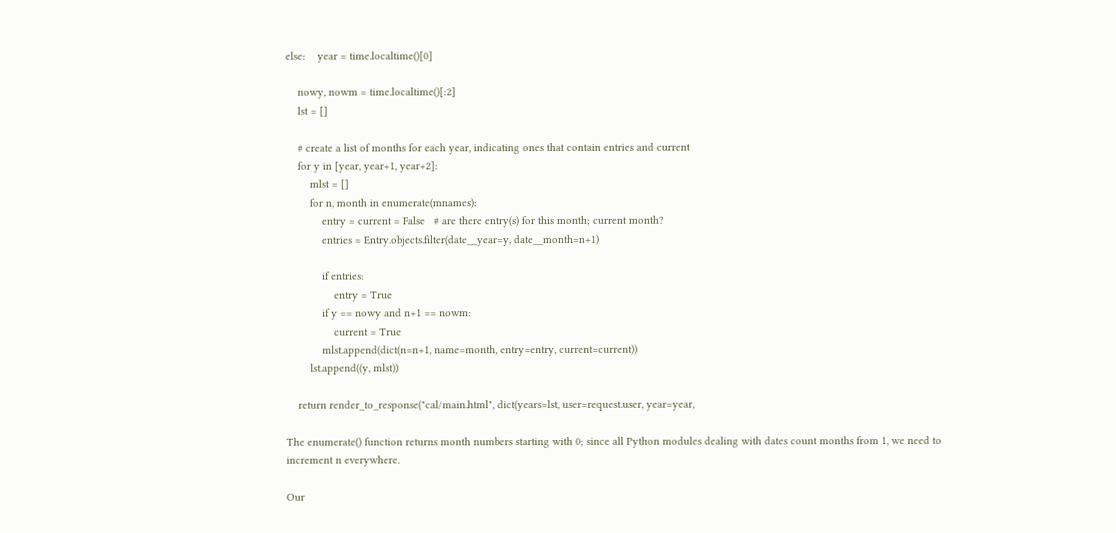else:    year = time.localtime()[0]

    nowy, nowm = time.localtime()[:2]
    lst = []

    # create a list of months for each year, indicating ones that contain entries and current
    for y in [year, year+1, year+2]:
        mlst = []
        for n, month in enumerate(mnames):
            entry = current = False   # are there entry(s) for this month; current month?
            entries = Entry.objects.filter(date__year=y, date__month=n+1)

            if entries:
                entry = True
            if y == nowy and n+1 == nowm:
                current = True
            mlst.append(dict(n=n+1, name=month, entry=entry, current=current))
        lst.append((y, mlst))

    return render_to_response("cal/main.html", dict(years=lst, user=request.user, year=year,

The enumerate() function returns month numbers starting with 0; since all Python modules dealing with dates count months from 1, we need to increment n everywhere.

Our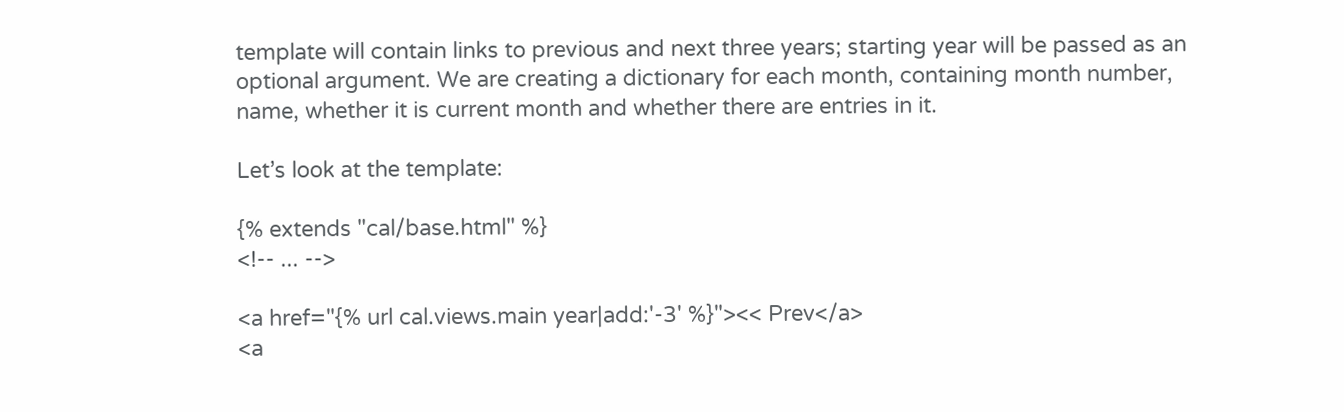template will contain links to previous and next three years; starting year will be passed as an optional argument. We are creating a dictionary for each month, containing month number, name, whether it is current month and whether there are entries in it.

Let’s look at the template:

{% extends "cal/base.html" %}
<!-- ... -->

<a href="{% url cal.views.main year|add:'-3' %}"><< Prev</a>
<a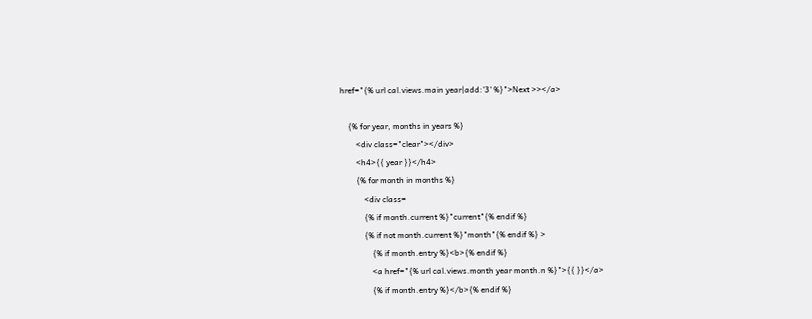href="{% url cal.views.main year|add:'3' %}">Next >></a>

    {% for year, months in years %}
        <div class="clear"></div>
        <h4>{{ year }}</h4>
        {% for month in months %}
            <div class=
            {% if month.current %}"current"{% endif %}
            {% if not month.current %}"month"{% endif %} >
                {% if month.entry %}<b>{% endif %}
                <a href="{% url cal.views.month year month.n %}">{{ }}</a>
                {% if month.entry %}</b>{% endif %}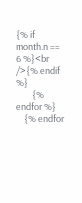{% if month.n == 6 %}<br />{% endif %}
        {% endfor %}
    {% endfor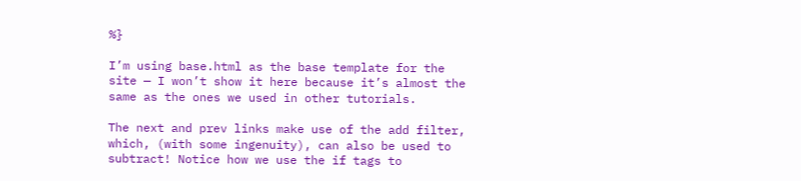%}

I’m using base.html as the base template for the site — I won’t show it here because it’s almost the same as the ones we used in other tutorials.

The next and prev links make use of the add filter, which, (with some ingenuity), can also be used to subtract! Notice how we use the if tags to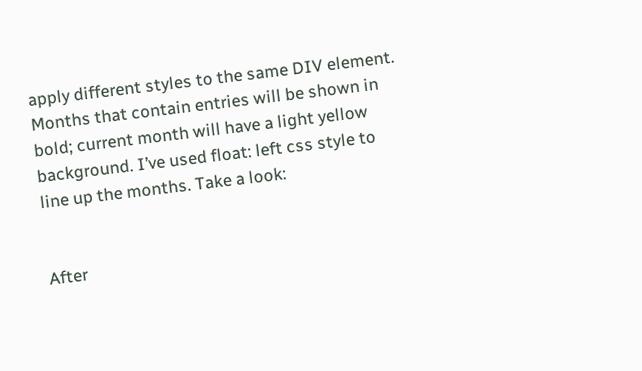apply different styles to the same DIV element. Months that contain entries will be shown in bold; current month will have a light yellow background. I’ve used float: left css style to line up the months. Take a look:


After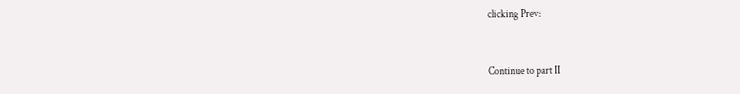clicking Prev:


Continue to part II